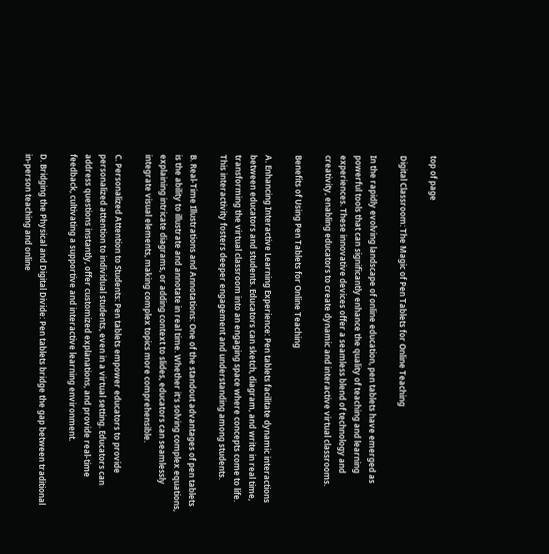top of page

Digital Classroom: The Magic of Pen Tablets for Online Teaching

In the rapidly evolving landscape of online education, pen tablets have emerged as powerful tools that can significantly enhance the quality of teaching and learning experiences. These innovative devices offer a seamless blend of technology and creativity, enabling educators to create dynamic and interactive virtual classrooms.

Benefits of Using Pen Tablets for Online Teaching

A. Enhancing Interactive Learning Experience: Pen tablets facilitate dynamic interactions between educators and students. Educators can sketch, diagram, and write in real time, transforming the virtual classroom into an engaging space where concepts come to life. This interactivity fosters deeper engagement and understanding among students.

B. Real-Time Illustrations and Annotations: One of the standout advantages of pen tablets is the ability to illustrate and annotate in real time. Whether it's solving complex equations, explaining intricate diagrams, or adding context to slides, educators can seamlessly integrate visual elements, making complex topics more comprehensible.

C. Personalized Attention to Students: Pen tablets empower educators to provide personalized attention to individual students, even in a virtual setting. Educators can address questions instantly, offer customized explanations, and provide real-time feedback, cultivating a supportive and interactive learning environment.

D. Bridging the Physical and Digital Divide: Pen tablets bridge the gap between traditional in-person teaching and online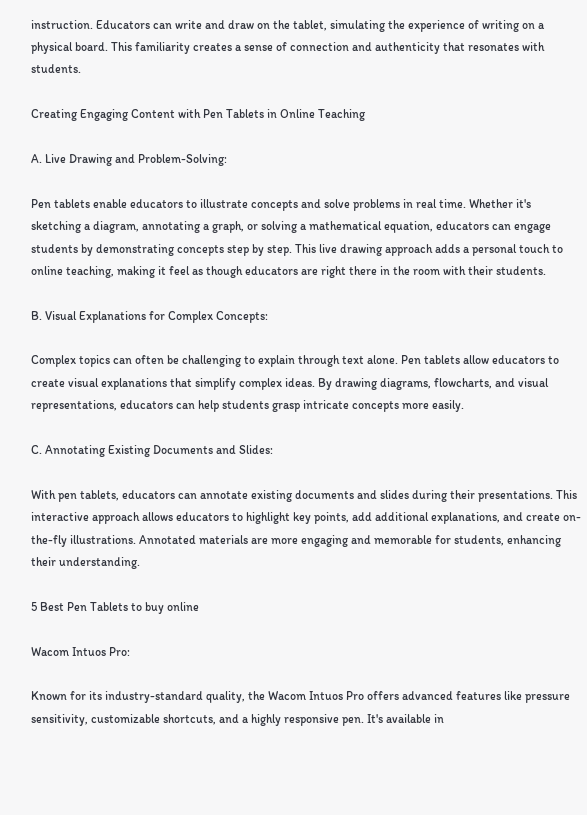instruction. Educators can write and draw on the tablet, simulating the experience of writing on a physical board. This familiarity creates a sense of connection and authenticity that resonates with students.

Creating Engaging Content with Pen Tablets in Online Teaching

A. Live Drawing and Problem-Solving:

Pen tablets enable educators to illustrate concepts and solve problems in real time. Whether it's sketching a diagram, annotating a graph, or solving a mathematical equation, educators can engage students by demonstrating concepts step by step. This live drawing approach adds a personal touch to online teaching, making it feel as though educators are right there in the room with their students.

B. Visual Explanations for Complex Concepts:

Complex topics can often be challenging to explain through text alone. Pen tablets allow educators to create visual explanations that simplify complex ideas. By drawing diagrams, flowcharts, and visual representations, educators can help students grasp intricate concepts more easily.

C. Annotating Existing Documents and Slides:

With pen tablets, educators can annotate existing documents and slides during their presentations. This interactive approach allows educators to highlight key points, add additional explanations, and create on-the-fly illustrations. Annotated materials are more engaging and memorable for students, enhancing their understanding.

5 Best Pen Tablets to buy online

Wacom Intuos Pro:

Known for its industry-standard quality, the Wacom Intuos Pro offers advanced features like pressure sensitivity, customizable shortcuts, and a highly responsive pen. It's available in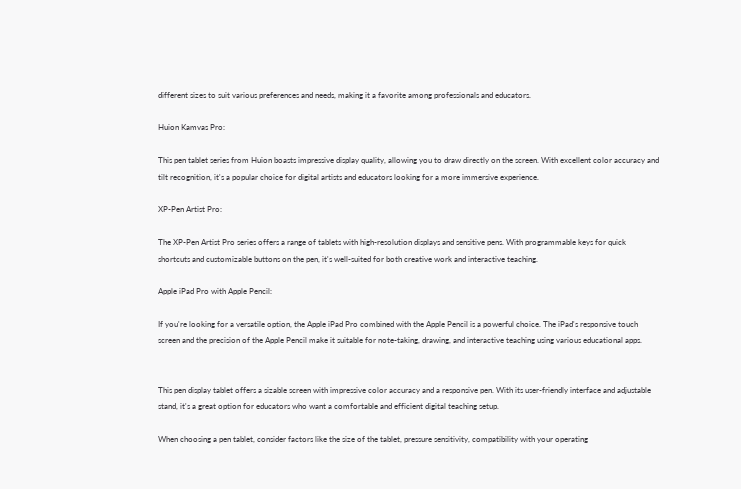different sizes to suit various preferences and needs, making it a favorite among professionals and educators.

Huion Kamvas Pro:

This pen tablet series from Huion boasts impressive display quality, allowing you to draw directly on the screen. With excellent color accuracy and tilt recognition, it's a popular choice for digital artists and educators looking for a more immersive experience.

XP-Pen Artist Pro:

The XP-Pen Artist Pro series offers a range of tablets with high-resolution displays and sensitive pens. With programmable keys for quick shortcuts and customizable buttons on the pen, it's well-suited for both creative work and interactive teaching.

Apple iPad Pro with Apple Pencil:

If you're looking for a versatile option, the Apple iPad Pro combined with the Apple Pencil is a powerful choice. The iPad's responsive touch screen and the precision of the Apple Pencil make it suitable for note-taking, drawing, and interactive teaching using various educational apps.


This pen display tablet offers a sizable screen with impressive color accuracy and a responsive pen. With its user-friendly interface and adjustable stand, it's a great option for educators who want a comfortable and efficient digital teaching setup.

When choosing a pen tablet, consider factors like the size of the tablet, pressure sensitivity, compatibility with your operating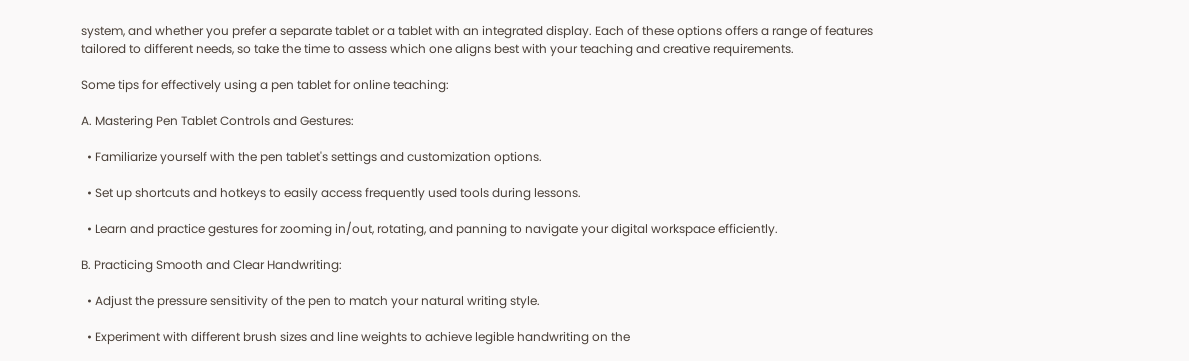system, and whether you prefer a separate tablet or a tablet with an integrated display. Each of these options offers a range of features tailored to different needs, so take the time to assess which one aligns best with your teaching and creative requirements.

Some tips for effectively using a pen tablet for online teaching:

A. Mastering Pen Tablet Controls and Gestures:

  • Familiarize yourself with the pen tablet's settings and customization options.

  • Set up shortcuts and hotkeys to easily access frequently used tools during lessons.

  • Learn and practice gestures for zooming in/out, rotating, and panning to navigate your digital workspace efficiently.

B. Practicing Smooth and Clear Handwriting:

  • Adjust the pressure sensitivity of the pen to match your natural writing style.

  • Experiment with different brush sizes and line weights to achieve legible handwriting on the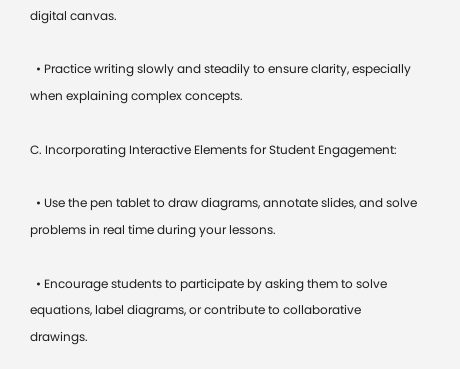digital canvas.

  • Practice writing slowly and steadily to ensure clarity, especially when explaining complex concepts.

C. Incorporating Interactive Elements for Student Engagement:

  • Use the pen tablet to draw diagrams, annotate slides, and solve problems in real time during your lessons.

  • Encourage students to participate by asking them to solve equations, label diagrams, or contribute to collaborative drawings.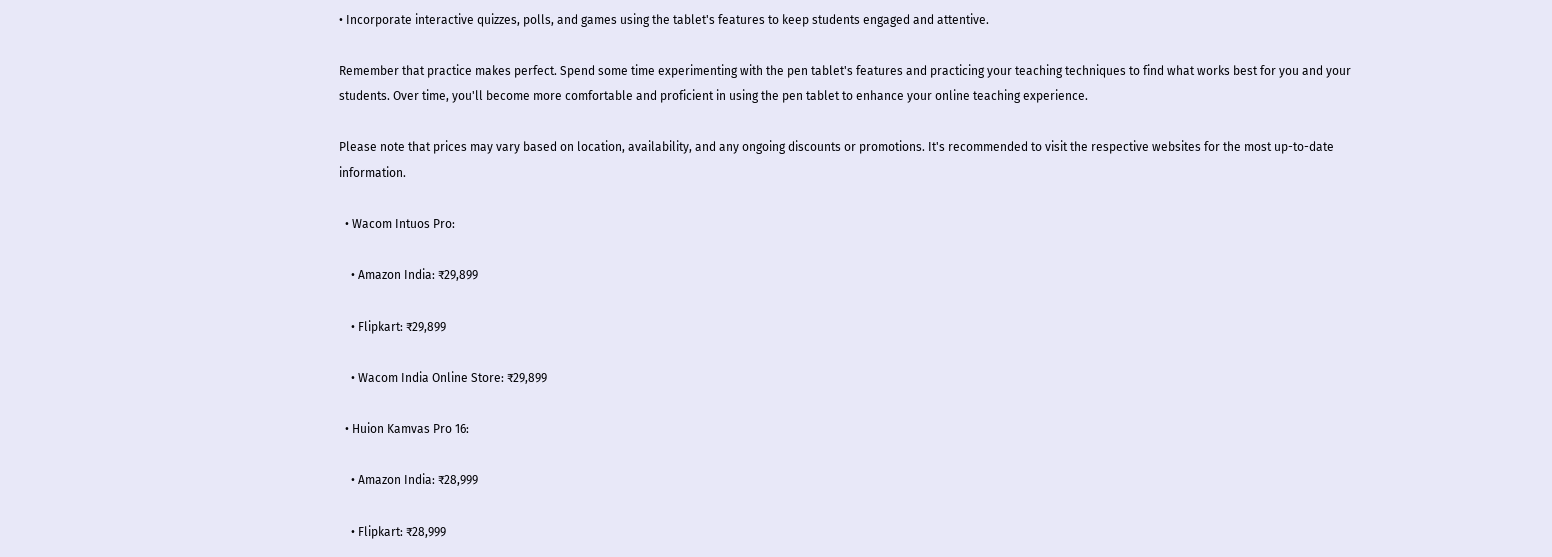• Incorporate interactive quizzes, polls, and games using the tablet's features to keep students engaged and attentive.

Remember that practice makes perfect. Spend some time experimenting with the pen tablet's features and practicing your teaching techniques to find what works best for you and your students. Over time, you'll become more comfortable and proficient in using the pen tablet to enhance your online teaching experience.

Please note that prices may vary based on location, availability, and any ongoing discounts or promotions. It's recommended to visit the respective websites for the most up-to-date information.

  • Wacom Intuos Pro:

    • Amazon India: ₹29,899

    • Flipkart: ₹29,899

    • Wacom India Online Store: ₹29,899

  • Huion Kamvas Pro 16:

    • Amazon India: ₹28,999

    • Flipkart: ₹28,999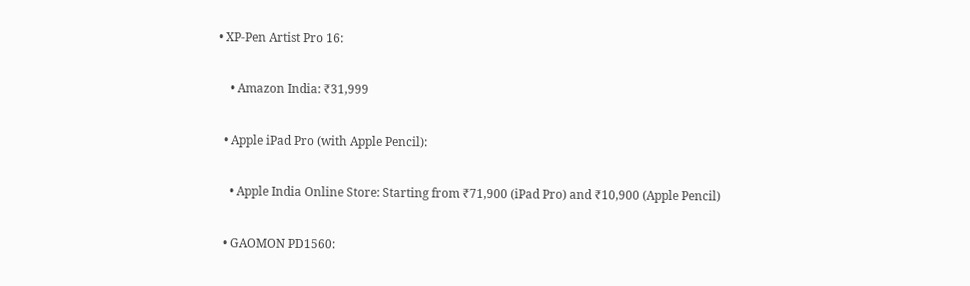• XP-Pen Artist Pro 16:

    • Amazon India: ₹31,999

  • Apple iPad Pro (with Apple Pencil):

    • Apple India Online Store: Starting from ₹71,900 (iPad Pro) and ₹10,900 (Apple Pencil)

  • GAOMON PD1560: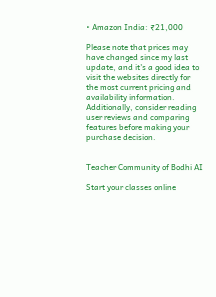• Amazon India: ₹21,000

Please note that prices may have changed since my last update, and it's a good idea to visit the websites directly for the most current pricing and availability information. Additionally, consider reading user reviews and comparing features before making your purchase decision.


Teacher Community of Bodhi AI

Start your classes online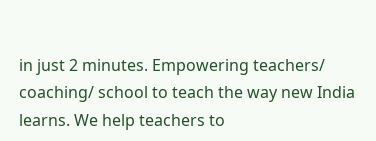in just 2 minutes. Empowering teachers/ coaching/ school to teach the way new India learns. We help teachers to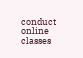conduct online classes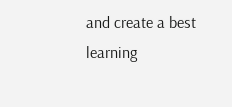and create a best learning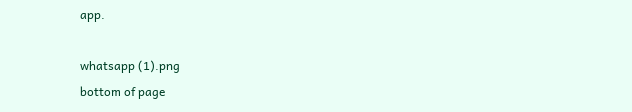app.

whatsapp (1).png
bottom of page